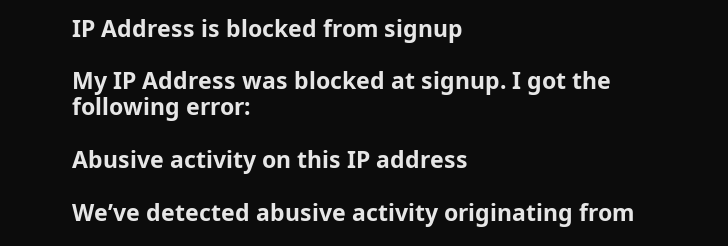IP Address is blocked from signup

My IP Address was blocked at signup. I got the following error:

Abusive activity on this IP address

We’ve detected abusive activity originating from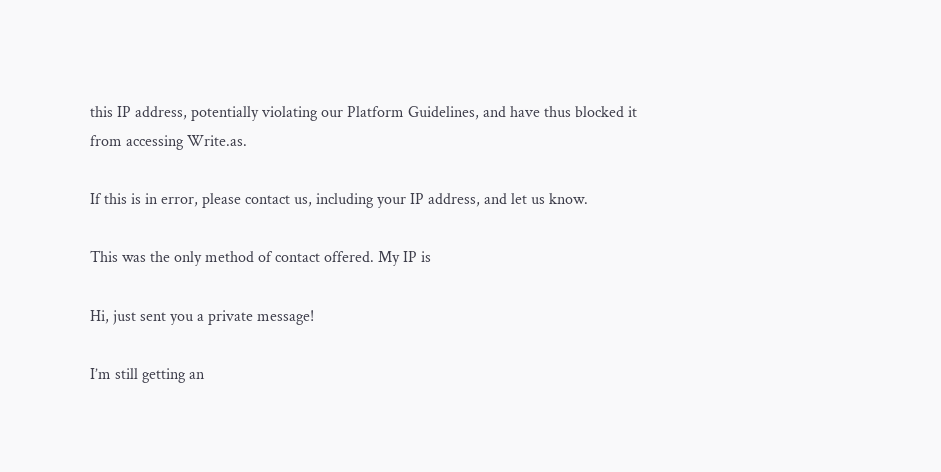this IP address, potentially violating our Platform Guidelines, and have thus blocked it from accessing Write.as.

If this is in error, please contact us, including your IP address, and let us know.

This was the only method of contact offered. My IP is

Hi, just sent you a private message!

I’m still getting an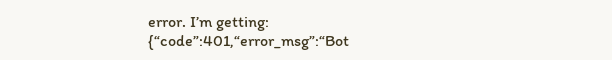error. I’m getting:
{“code”:401,“error_msg”:“Bot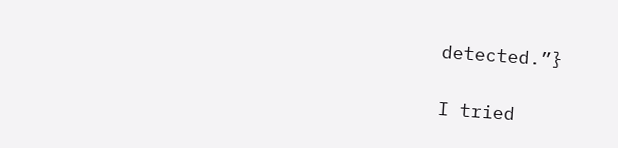detected.”}

I tried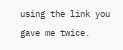using the link you gave me twice.